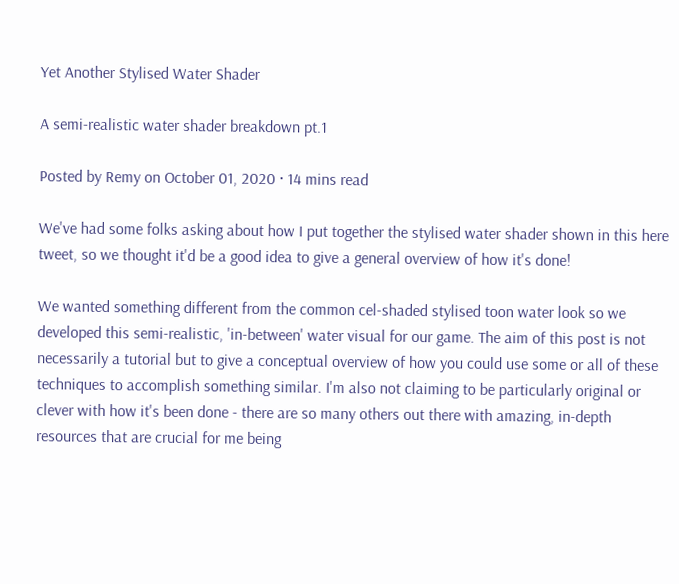Yet Another Stylised Water Shader

A semi-realistic water shader breakdown pt.1

Posted by Remy on October 01, 2020 · 14 mins read

We've had some folks asking about how I put together the stylised water shader shown in this here tweet, so we thought it'd be a good idea to give a general overview of how it's done!

We wanted something different from the common cel-shaded stylised toon water look so we developed this semi-realistic, 'in-between' water visual for our game. The aim of this post is not necessarily a tutorial but to give a conceptual overview of how you could use some or all of these techniques to accomplish something similar. I'm also not claiming to be particularly original or clever with how it's been done - there are so many others out there with amazing, in-depth resources that are crucial for me being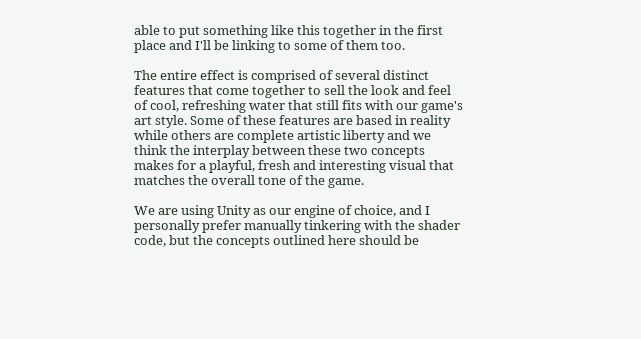able to put something like this together in the first place and I'll be linking to some of them too.

The entire effect is comprised of several distinct features that come together to sell the look and feel of cool, refreshing water that still fits with our game's art style. Some of these features are based in reality while others are complete artistic liberty and we think the interplay between these two concepts makes for a playful, fresh and interesting visual that matches the overall tone of the game.

We are using Unity as our engine of choice, and I personally prefer manually tinkering with the shader code, but the concepts outlined here should be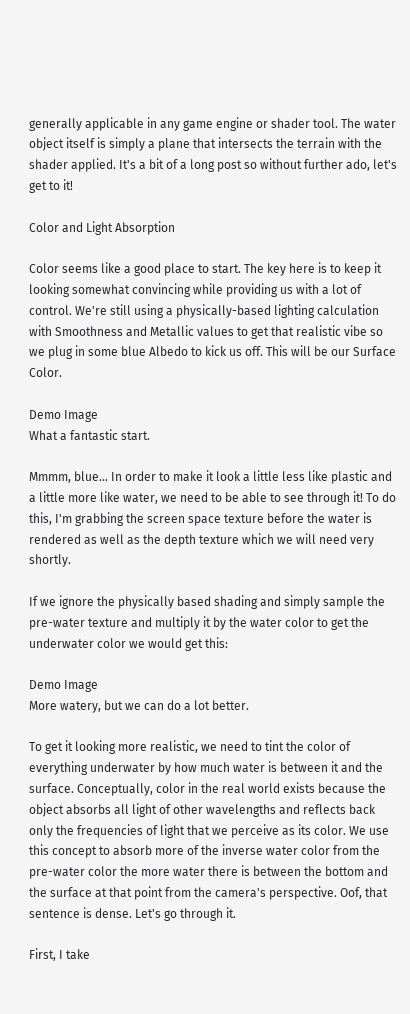generally applicable in any game engine or shader tool. The water object itself is simply a plane that intersects the terrain with the shader applied. It's a bit of a long post so without further ado, let's get to it!

Color and Light Absorption

Color seems like a good place to start. The key here is to keep it looking somewhat convincing while providing us with a lot of control. We're still using a physically-based lighting calculation with Smoothness and Metallic values to get that realistic vibe so we plug in some blue Albedo to kick us off. This will be our Surface Color.

Demo Image
What a fantastic start.

Mmmm, blue... In order to make it look a little less like plastic and a little more like water, we need to be able to see through it! To do this, I'm grabbing the screen space texture before the water is rendered as well as the depth texture which we will need very shortly.

If we ignore the physically based shading and simply sample the pre-water texture and multiply it by the water color to get the underwater color we would get this:

Demo Image
More watery, but we can do a lot better.

To get it looking more realistic, we need to tint the color of everything underwater by how much water is between it and the surface. Conceptually, color in the real world exists because the object absorbs all light of other wavelengths and reflects back only the frequencies of light that we perceive as its color. We use this concept to absorb more of the inverse water color from the pre-water color the more water there is between the bottom and the surface at that point from the camera's perspective. Oof, that sentence is dense. Let's go through it.

First, I take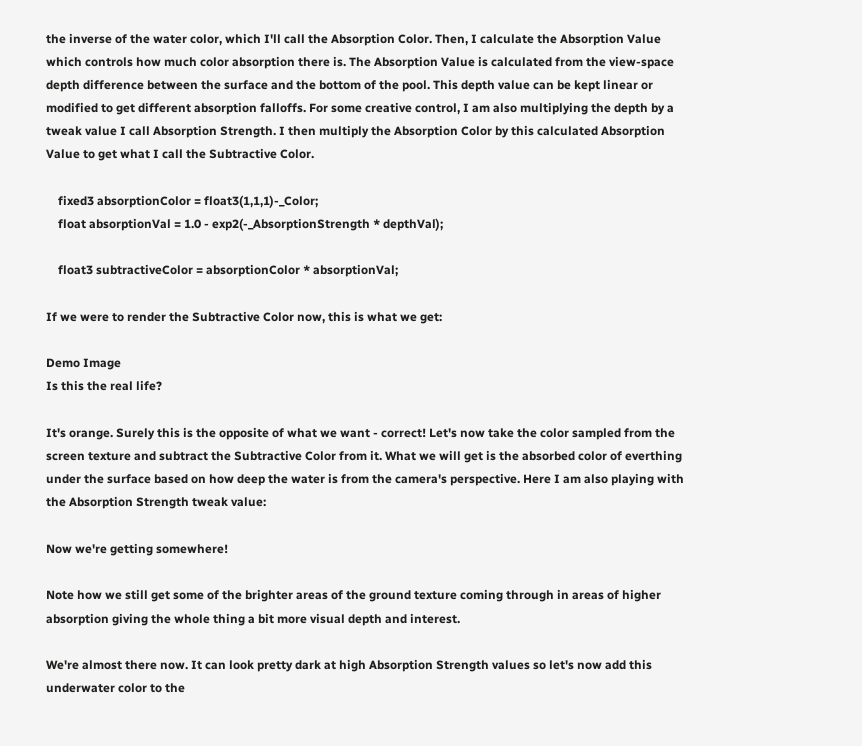the inverse of the water color, which I'll call the Absorption Color. Then, I calculate the Absorption Value which controls how much color absorption there is. The Absorption Value is calculated from the view-space depth difference between the surface and the bottom of the pool. This depth value can be kept linear or modified to get different absorption falloffs. For some creative control, I am also multiplying the depth by a tweak value I call Absorption Strength. I then multiply the Absorption Color by this calculated Absorption Value to get what I call the Subtractive Color.

    fixed3 absorptionColor = float3(1,1,1)-_Color;
    float absorptionVal = 1.0 - exp2(-_AbsorptionStrength * depthVal);

    float3 subtractiveColor = absorptionColor * absorptionVal;

If we were to render the Subtractive Color now, this is what we get:

Demo Image
Is this the real life?

It's orange. Surely this is the opposite of what we want - correct! Let's now take the color sampled from the screen texture and subtract the Subtractive Color from it. What we will get is the absorbed color of everthing under the surface based on how deep the water is from the camera's perspective. Here I am also playing with the Absorption Strength tweak value:

Now we're getting somewhere!

Note how we still get some of the brighter areas of the ground texture coming through in areas of higher absorption giving the whole thing a bit more visual depth and interest.

We're almost there now. It can look pretty dark at high Absorption Strength values so let's now add this underwater color to the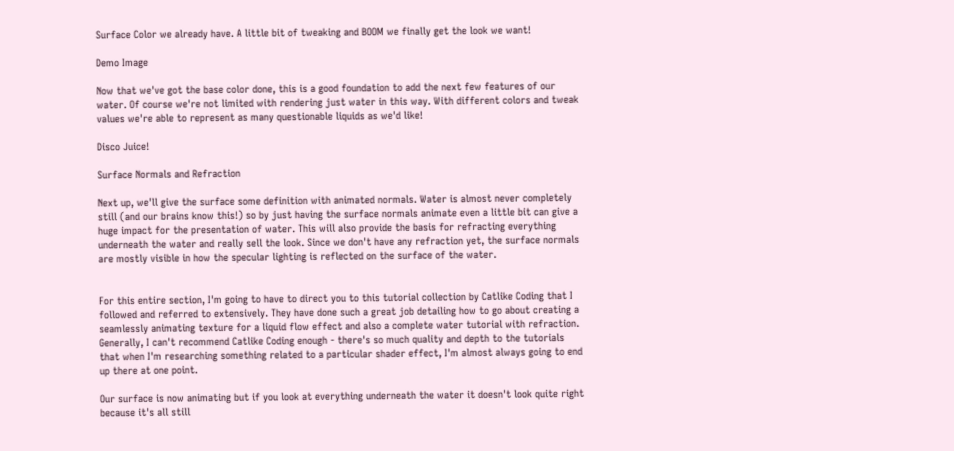Surface Color we already have. A little bit of tweaking and BOOM we finally get the look we want!

Demo Image

Now that we've got the base color done, this is a good foundation to add the next few features of our water. Of course we're not limited with rendering just water in this way. With different colors and tweak values we're able to represent as many questionable liquids as we'd like!

Disco Juice!

Surface Normals and Refraction

Next up, we'll give the surface some definition with animated normals. Water is almost never completely still (and our brains know this!) so by just having the surface normals animate even a little bit can give a huge impact for the presentation of water. This will also provide the basis for refracting everything underneath the water and really sell the look. Since we don't have any refraction yet, the surface normals are mostly visible in how the specular lighting is reflected on the surface of the water.


For this entire section, I'm going to have to direct you to this tutorial collection by Catlike Coding that I followed and referred to extensively. They have done such a great job detailing how to go about creating a seamlessly animating texture for a liquid flow effect and also a complete water tutorial with refraction. Generally, I can't recommend Catlike Coding enough - there's so much quality and depth to the tutorials that when I'm researching something related to a particular shader effect, I'm almost always going to end up there at one point.

Our surface is now animating but if you look at everything underneath the water it doesn't look quite right because it's all still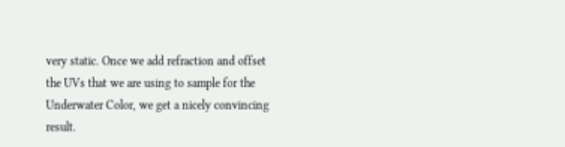very static. Once we add refraction and offset the UVs that we are using to sample for the Underwater Color, we get a nicely convincing result.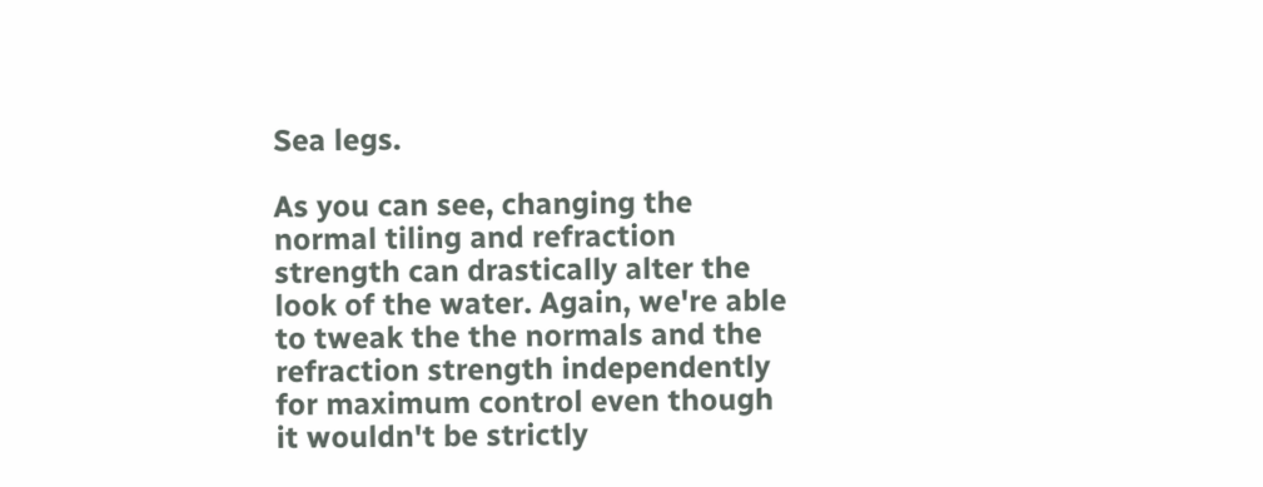Sea legs.

As you can see, changing the normal tiling and refraction strength can drastically alter the look of the water. Again, we're able to tweak the the normals and the refraction strength independently for maximum control even though it wouldn't be strictly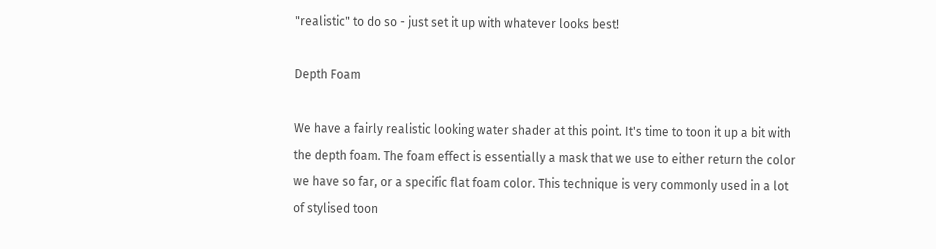"realistic" to do so - just set it up with whatever looks best!

Depth Foam

We have a fairly realistic looking water shader at this point. It's time to toon it up a bit with the depth foam. The foam effect is essentially a mask that we use to either return the color we have so far, or a specific flat foam color. This technique is very commonly used in a lot of stylised toon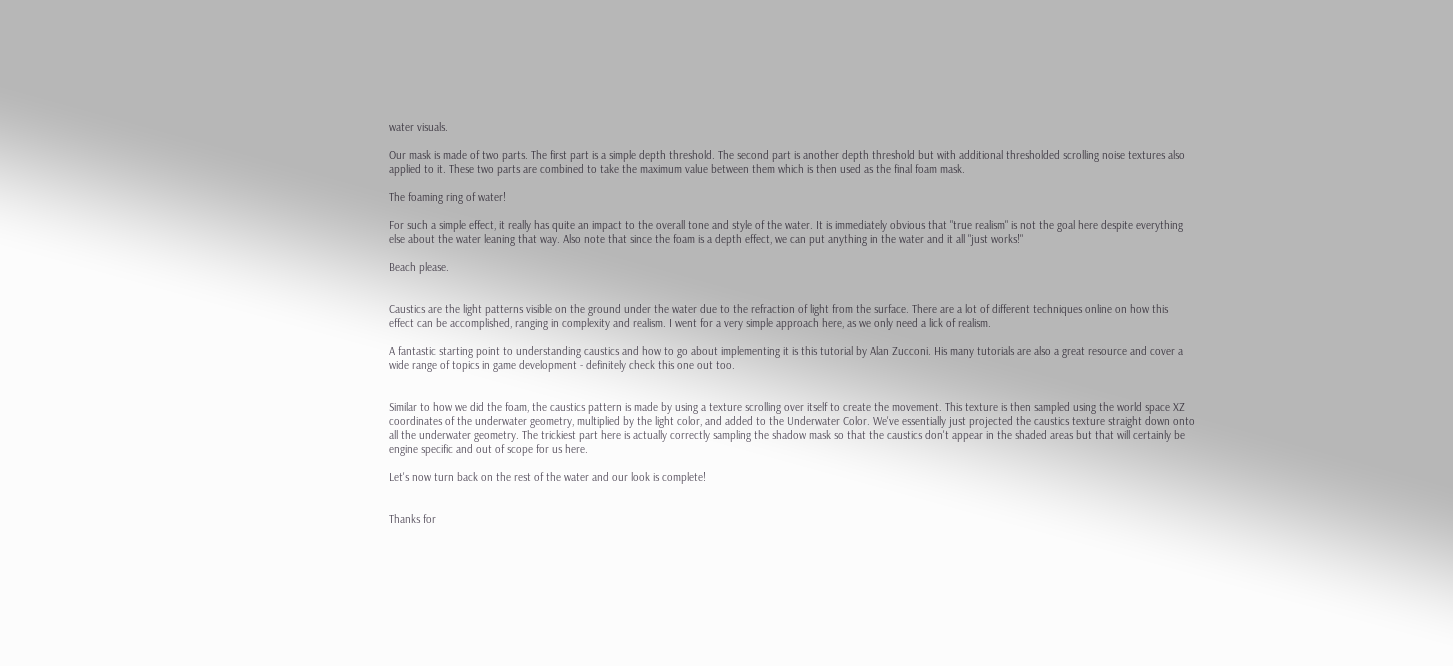water visuals.

Our mask is made of two parts. The first part is a simple depth threshold. The second part is another depth threshold but with additional thresholded scrolling noise textures also applied to it. These two parts are combined to take the maximum value between them which is then used as the final foam mask.

The foaming ring of water!

For such a simple effect, it really has quite an impact to the overall tone and style of the water. It is immediately obvious that "true realism" is not the goal here despite everything else about the water leaning that way. Also note that since the foam is a depth effect, we can put anything in the water and it all "just works!"

Beach please.


Caustics are the light patterns visible on the ground under the water due to the refraction of light from the surface. There are a lot of different techniques online on how this effect can be accomplished, ranging in complexity and realism. I went for a very simple approach here, as we only need a lick of realism.

A fantastic starting point to understanding caustics and how to go about implementing it is this tutorial by Alan Zucconi. His many tutorials are also a great resource and cover a wide range of topics in game development - definitely check this one out too.


Similar to how we did the foam, the caustics pattern is made by using a texture scrolling over itself to create the movement. This texture is then sampled using the world space XZ coordinates of the underwater geometry, multiplied by the light color, and added to the Underwater Color. We've essentially just projected the caustics texture straight down onto all the underwater geometry. The trickiest part here is actually correctly sampling the shadow mask so that the caustics don't appear in the shaded areas but that will certainly be engine specific and out of scope for us here.

Let's now turn back on the rest of the water and our look is complete!


Thanks for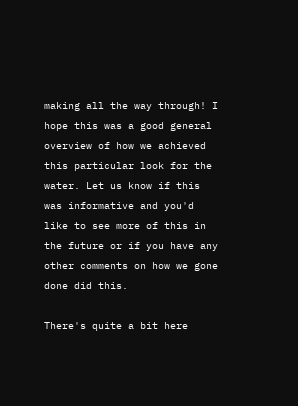making all the way through! I hope this was a good general overview of how we achieved this particular look for the water. Let us know if this was informative and you'd like to see more of this in the future or if you have any other comments on how we gone done did this.

There's quite a bit here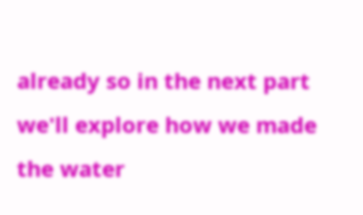already so in the next part we'll explore how we made the water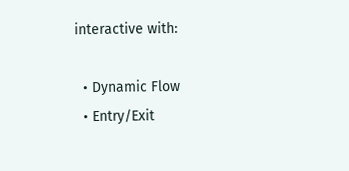interactive with:

  • Dynamic Flow
  • Entry/Exit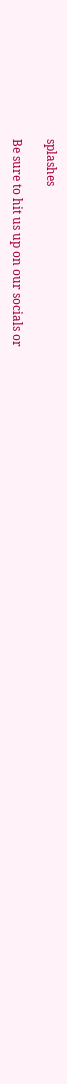splashes

Be sure to hit us up on our socials or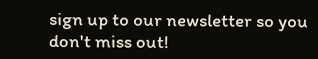sign up to our newsletter so you don't miss out!